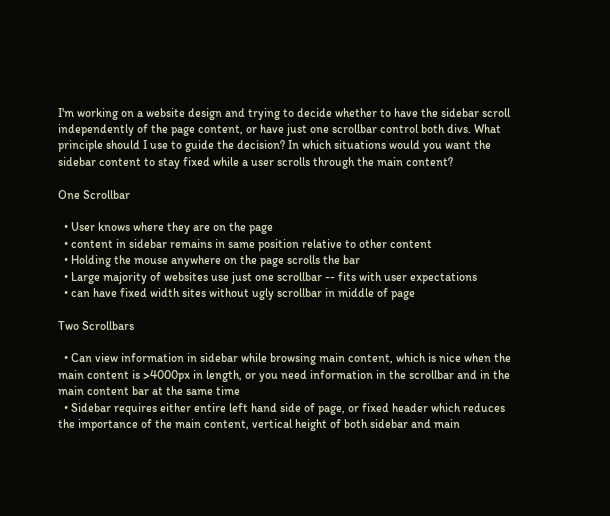I'm working on a website design and trying to decide whether to have the sidebar scroll independently of the page content, or have just one scrollbar control both divs. What principle should I use to guide the decision? In which situations would you want the sidebar content to stay fixed while a user scrolls through the main content?

One Scrollbar

  • User knows where they are on the page
  • content in sidebar remains in same position relative to other content
  • Holding the mouse anywhere on the page scrolls the bar
  • Large majority of websites use just one scrollbar -- fits with user expectations
  • can have fixed width sites without ugly scrollbar in middle of page

Two Scrollbars

  • Can view information in sidebar while browsing main content, which is nice when the main content is >4000px in length, or you need information in the scrollbar and in the main content bar at the same time
  • Sidebar requires either entire left hand side of page, or fixed header which reduces the importance of the main content, vertical height of both sidebar and main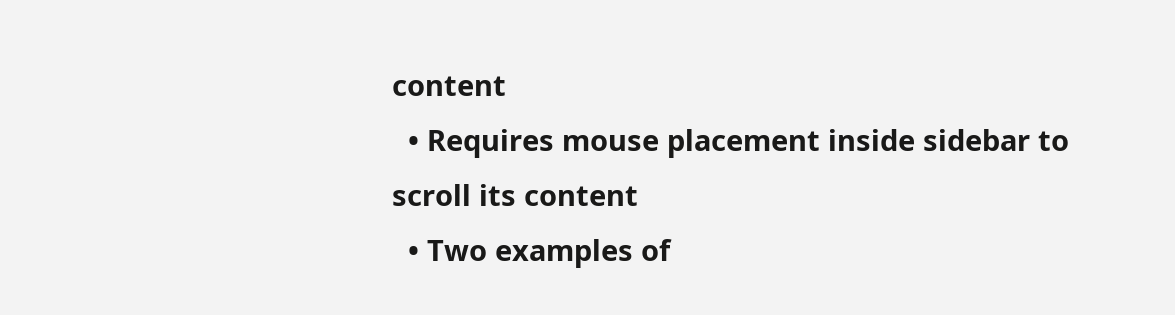content
  • Requires mouse placement inside sidebar to scroll its content
  • Two examples of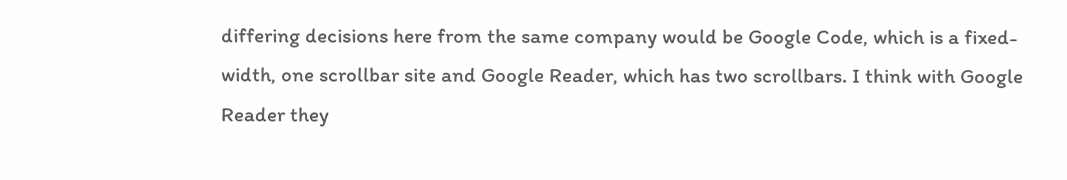differing decisions here from the same company would be Google Code, which is a fixed-width, one scrollbar site and Google Reader, which has two scrollbars. I think with Google Reader they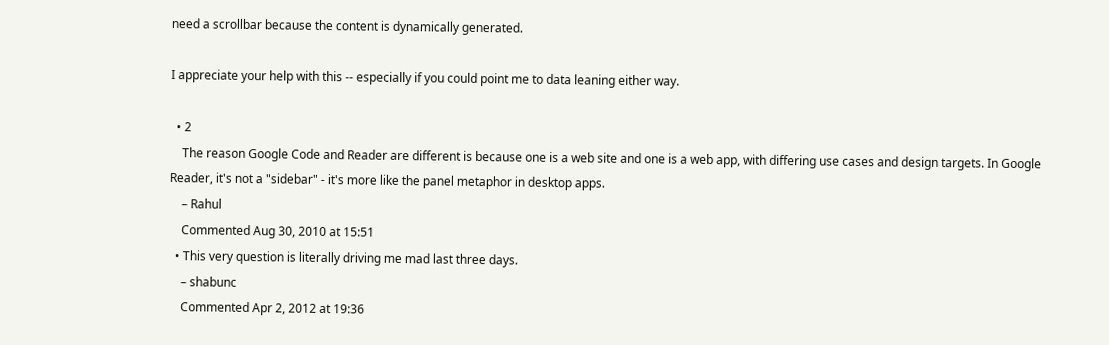need a scrollbar because the content is dynamically generated.

I appreciate your help with this -- especially if you could point me to data leaning either way.

  • 2
    The reason Google Code and Reader are different is because one is a web site and one is a web app, with differing use cases and design targets. In Google Reader, it's not a "sidebar" - it's more like the panel metaphor in desktop apps.
    – Rahul
    Commented Aug 30, 2010 at 15:51
  • This very question is literally driving me mad last three days.
    – shabunc
    Commented Apr 2, 2012 at 19:36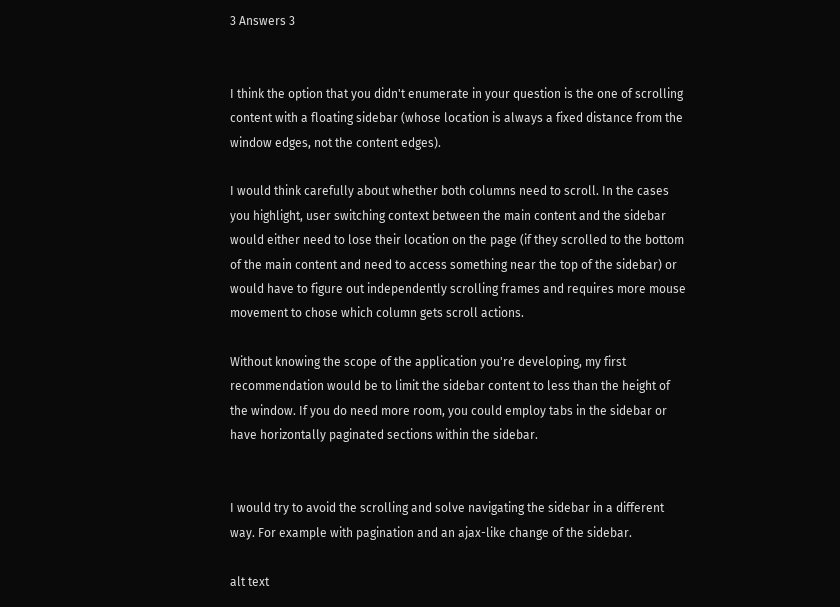3 Answers 3


I think the option that you didn't enumerate in your question is the one of scrolling content with a floating sidebar (whose location is always a fixed distance from the window edges, not the content edges).

I would think carefully about whether both columns need to scroll. In the cases you highlight, user switching context between the main content and the sidebar would either need to lose their location on the page (if they scrolled to the bottom of the main content and need to access something near the top of the sidebar) or would have to figure out independently scrolling frames and requires more mouse movement to chose which column gets scroll actions.

Without knowing the scope of the application you're developing, my first recommendation would be to limit the sidebar content to less than the height of the window. If you do need more room, you could employ tabs in the sidebar or have horizontally paginated sections within the sidebar.


I would try to avoid the scrolling and solve navigating the sidebar in a different way. For example with pagination and an ajax-like change of the sidebar.

alt text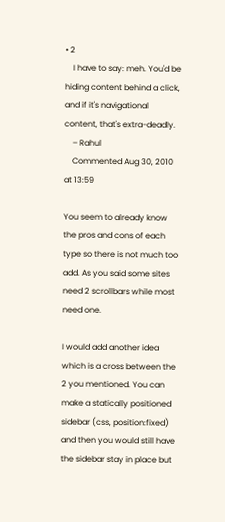• 2
    I have to say: meh. You'd be hiding content behind a click, and if it's navigational content, that's extra-deadly.
    – Rahul
    Commented Aug 30, 2010 at 13:59

You seem to already know the pros and cons of each type so there is not much too add. As you said some sites need 2 scrollbars while most need one.

I would add another idea which is a cross between the 2 you mentioned. You can make a statically positioned sidebar (css, position:fixed) and then you would still have the sidebar stay in place but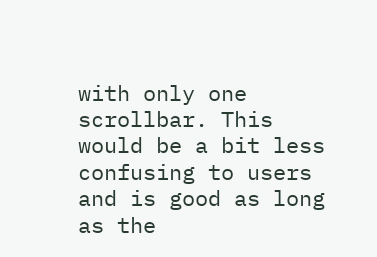with only one scrollbar. This would be a bit less confusing to users and is good as long as the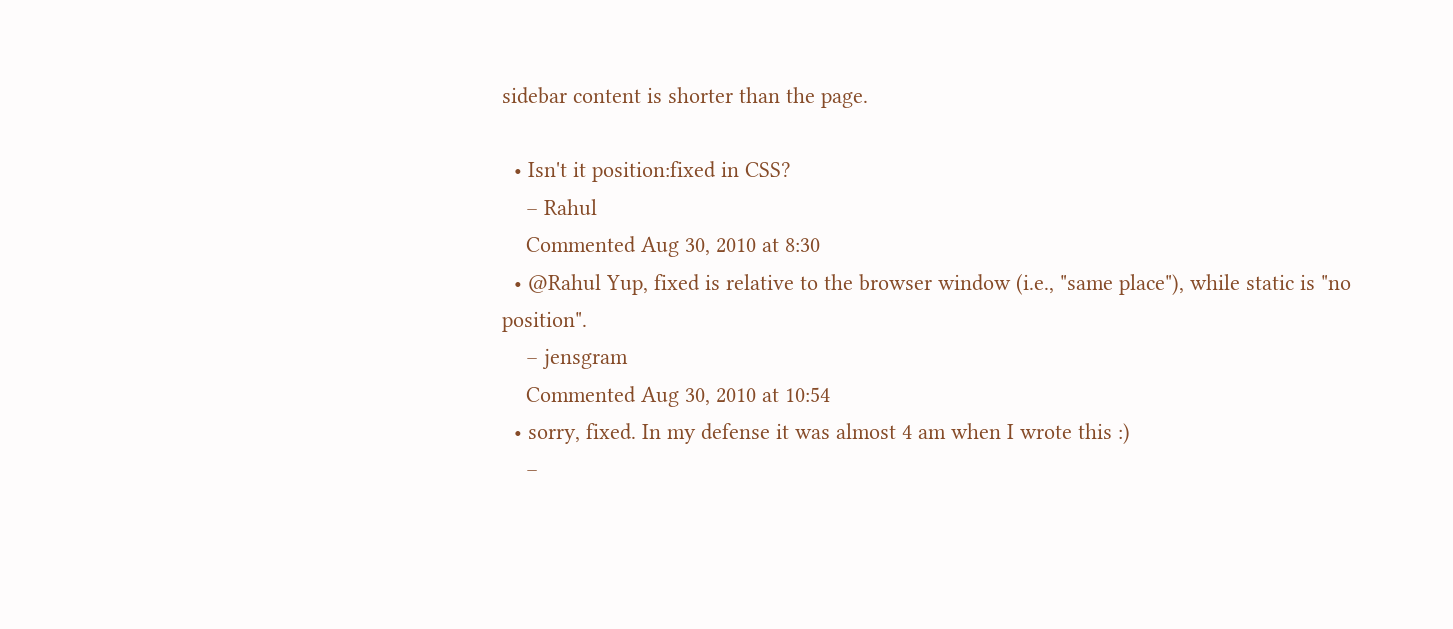sidebar content is shorter than the page.

  • Isn't it position:fixed in CSS?
    – Rahul
    Commented Aug 30, 2010 at 8:30
  • @Rahul Yup, fixed is relative to the browser window (i.e., "same place"), while static is "no position".
    – jensgram
    Commented Aug 30, 2010 at 10:54
  • sorry, fixed. In my defense it was almost 4 am when I wrote this :)
    –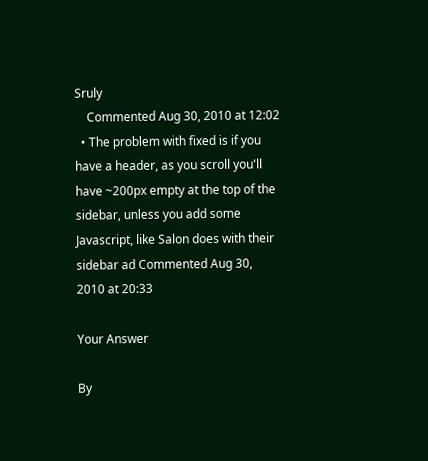Sruly
    Commented Aug 30, 2010 at 12:02
  • The problem with fixed is if you have a header, as you scroll you'll have ~200px empty at the top of the sidebar, unless you add some Javascript, like Salon does with their sidebar ad Commented Aug 30, 2010 at 20:33

Your Answer

By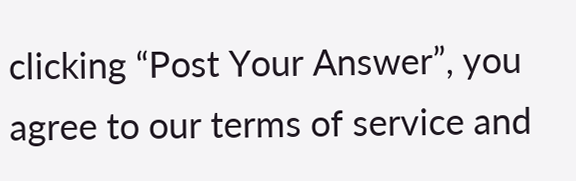clicking “Post Your Answer”, you agree to our terms of service and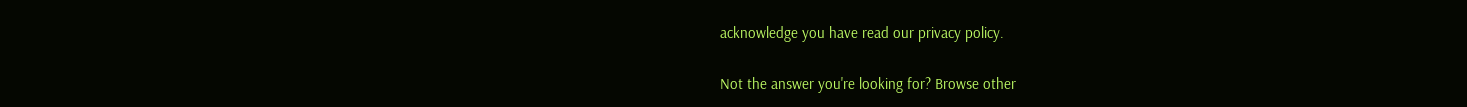acknowledge you have read our privacy policy.

Not the answer you're looking for? Browse other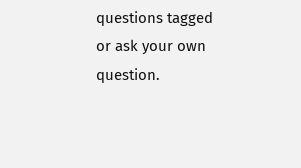questions tagged or ask your own question.